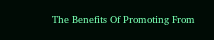The Benefits Of Promoting From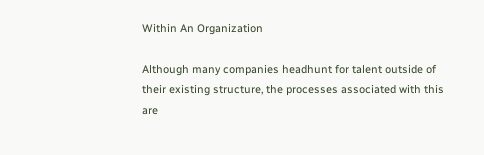Within An Organization

Although many companies headhunt for talent outside of their existing structure, the processes associated with this are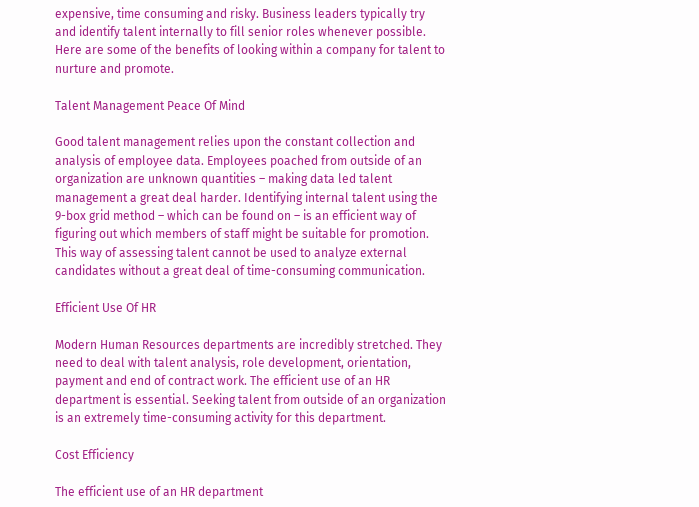expensive, time consuming and risky. Business leaders typically try and identify talent internally to fill senior roles whenever possible. Here are some of the benefits of looking within a company for talent to nurture and promote.

Talent Management Peace Of Mind

Good talent management relies upon the constant collection and analysis of employee data. Employees poached from outside of an organization are unknown quantities – making data led talent management a great deal harder. Identifying internal talent using the 9-box grid method – which can be found on – is an efficient way of figuring out which members of staff might be suitable for promotion. This way of assessing talent cannot be used to analyze external candidates without a great deal of time-consuming communication.

Efficient Use Of HR

Modern Human Resources departments are incredibly stretched. They need to deal with talent analysis, role development, orientation, payment and end of contract work. The efficient use of an HR department is essential. Seeking talent from outside of an organization is an extremely time-consuming activity for this department.

Cost Efficiency

The efficient use of an HR department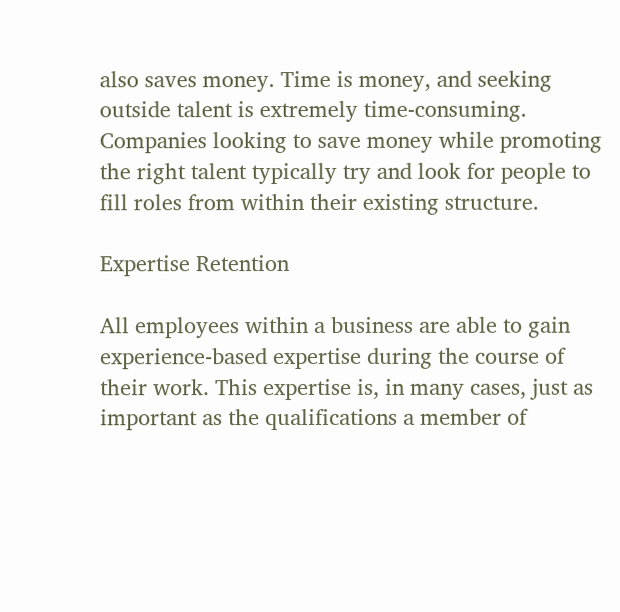also saves money. Time is money, and seeking outside talent is extremely time-consuming. Companies looking to save money while promoting the right talent typically try and look for people to fill roles from within their existing structure.

Expertise Retention

All employees within a business are able to gain experience-based expertise during the course of their work. This expertise is, in many cases, just as important as the qualifications a member of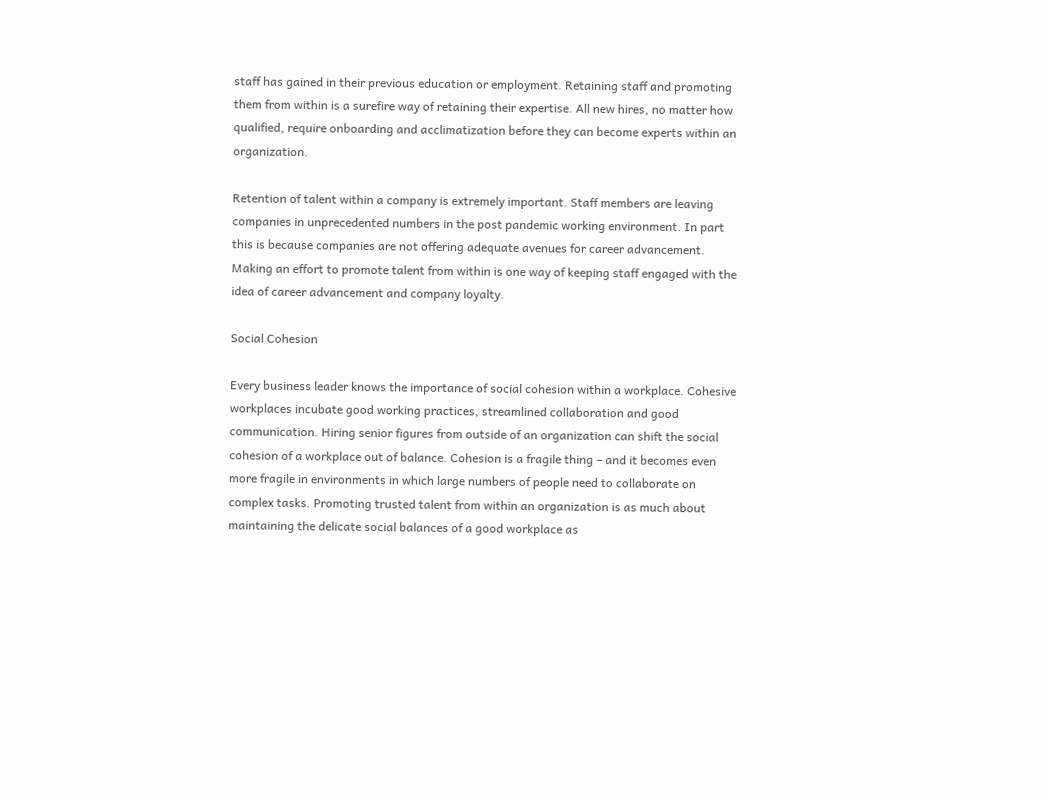staff has gained in their previous education or employment. Retaining staff and promoting them from within is a surefire way of retaining their expertise. All new hires, no matter how qualified, require onboarding and acclimatization before they can become experts within an organization.

Retention of talent within a company is extremely important. Staff members are leaving companies in unprecedented numbers in the post pandemic working environment. In part this is because companies are not offering adequate avenues for career advancement. Making an effort to promote talent from within is one way of keeping staff engaged with the idea of career advancement and company loyalty.

Social Cohesion

Every business leader knows the importance of social cohesion within a workplace. Cohesive workplaces incubate good working practices, streamlined collaboration and good communication. Hiring senior figures from outside of an organization can shift the social cohesion of a workplace out of balance. Cohesion is a fragile thing – and it becomes even more fragile in environments in which large numbers of people need to collaborate on complex tasks. Promoting trusted talent from within an organization is as much about maintaining the delicate social balances of a good workplace as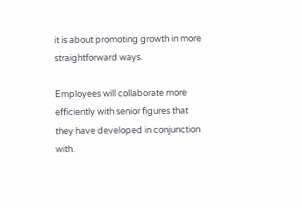it is about promoting growth in more straightforward ways.

Employees will collaborate more efficiently with senior figures that they have developed in conjunction with.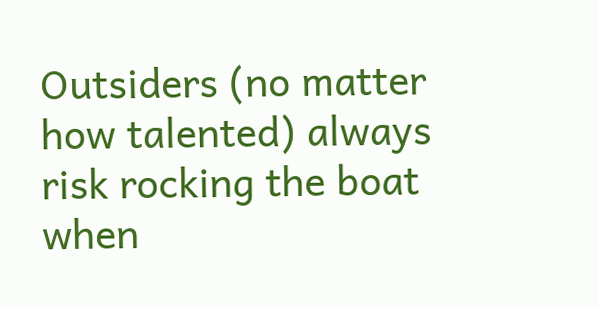Outsiders (no matter how talented) always risk rocking the boat when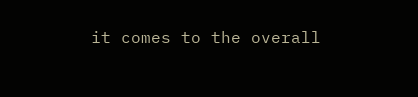it comes to the overall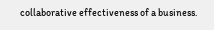collaborative effectiveness of a business.